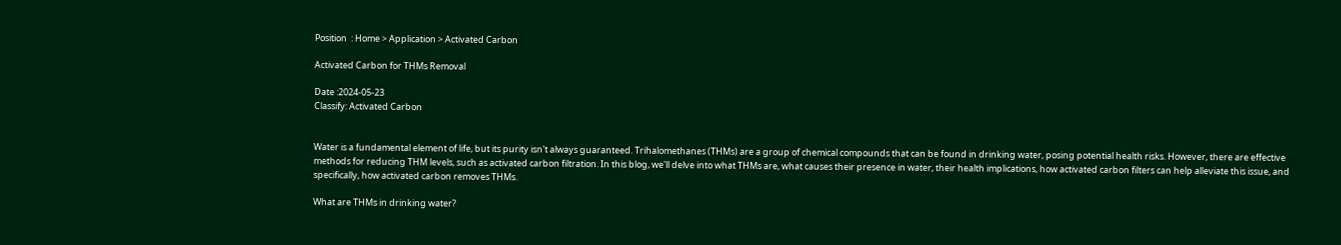Position  : Home > Application > Activated Carbon

Activated Carbon for THMs Removal

Date :2024-05-23
Classify: Activated Carbon


Water is a fundamental element of life, but its purity isn't always guaranteed. Trihalomethanes (THMs) are a group of chemical compounds that can be found in drinking water, posing potential health risks. However, there are effective methods for reducing THM levels, such as activated carbon filtration. In this blog, we'll delve into what THMs are, what causes their presence in water, their health implications, how activated carbon filters can help alleviate this issue, and specifically, how activated carbon removes THMs.

What are THMs in drinking water?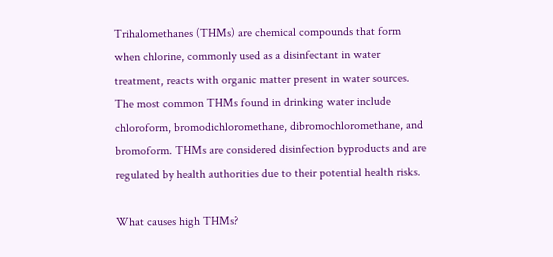Trihalomethanes (THMs) are chemical compounds that form when chlorine, commonly used as a disinfectant in water treatment, reacts with organic matter present in water sources. The most common THMs found in drinking water include chloroform, bromodichloromethane, dibromochloromethane, and bromoform. THMs are considered disinfection byproducts and are regulated by health authorities due to their potential health risks.

What causes high THMs?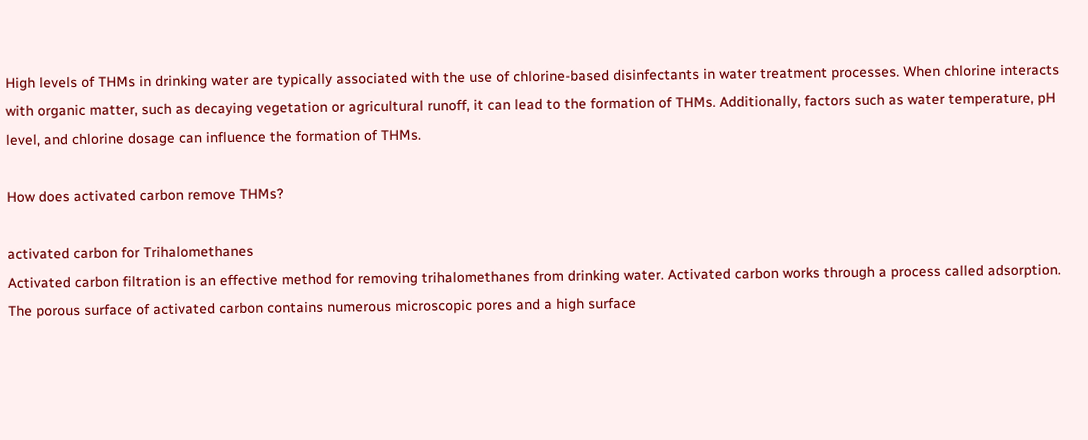High levels of THMs in drinking water are typically associated with the use of chlorine-based disinfectants in water treatment processes. When chlorine interacts with organic matter, such as decaying vegetation or agricultural runoff, it can lead to the formation of THMs. Additionally, factors such as water temperature, pH level, and chlorine dosage can influence the formation of THMs.

How does activated carbon remove THMs?

activated carbon for Trihalomethanes
Activated carbon filtration is an effective method for removing trihalomethanes from drinking water. Activated carbon works through a process called adsorption. The porous surface of activated carbon contains numerous microscopic pores and a high surface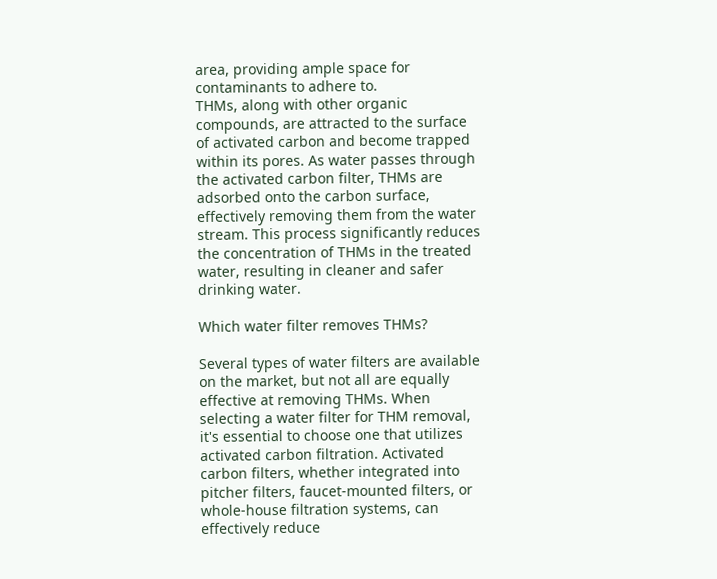area, providing ample space for contaminants to adhere to.
THMs, along with other organic compounds, are attracted to the surface of activated carbon and become trapped within its pores. As water passes through the activated carbon filter, THMs are adsorbed onto the carbon surface, effectively removing them from the water stream. This process significantly reduces the concentration of THMs in the treated water, resulting in cleaner and safer drinking water.

Which water filter removes THMs?

Several types of water filters are available on the market, but not all are equally effective at removing THMs. When selecting a water filter for THM removal, it's essential to choose one that utilizes activated carbon filtration. Activated carbon filters, whether integrated into pitcher filters, faucet-mounted filters, or whole-house filtration systems, can effectively reduce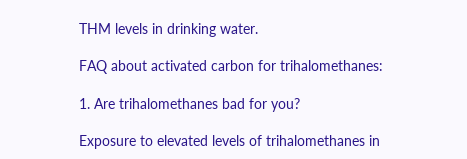THM levels in drinking water.

FAQ about activated carbon for trihalomethanes:

1. Are trihalomethanes bad for you?

Exposure to elevated levels of trihalomethanes in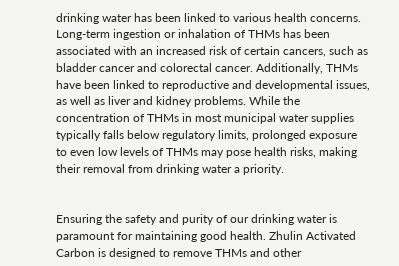drinking water has been linked to various health concerns. Long-term ingestion or inhalation of THMs has been associated with an increased risk of certain cancers, such as bladder cancer and colorectal cancer. Additionally, THMs have been linked to reproductive and developmental issues, as well as liver and kidney problems. While the concentration of THMs in most municipal water supplies typically falls below regulatory limits, prolonged exposure to even low levels of THMs may pose health risks, making their removal from drinking water a priority.


Ensuring the safety and purity of our drinking water is paramount for maintaining good health. Zhulin Activated Carbon is designed to remove THMs and other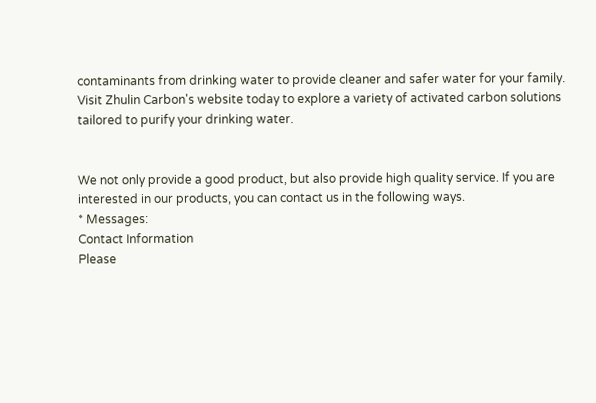contaminants from drinking water to provide cleaner and safer water for your family.
Visit Zhulin Carbon's website today to explore a variety of activated carbon solutions tailored to purify your drinking water.


We not only provide a good product, but also provide high quality service. If you are interested in our products, you can contact us in the following ways.
* Messages:
Contact Information
Please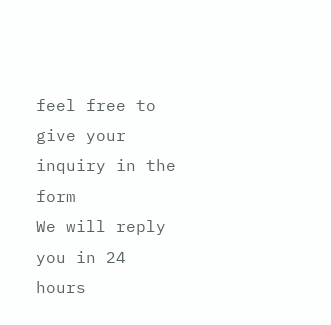feel free to give your inquiry in the form
We will reply you in 24 hours